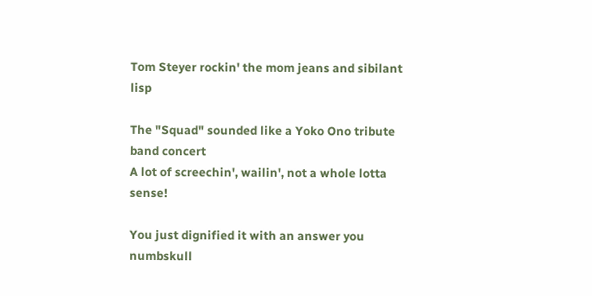Tom Steyer rockin' the mom jeans and sibilant lisp

The "Squad" sounded like a Yoko Ono tribute band concert
A lot of screechin', wailin', not a whole lotta sense!

You just dignified it with an answer you numbskull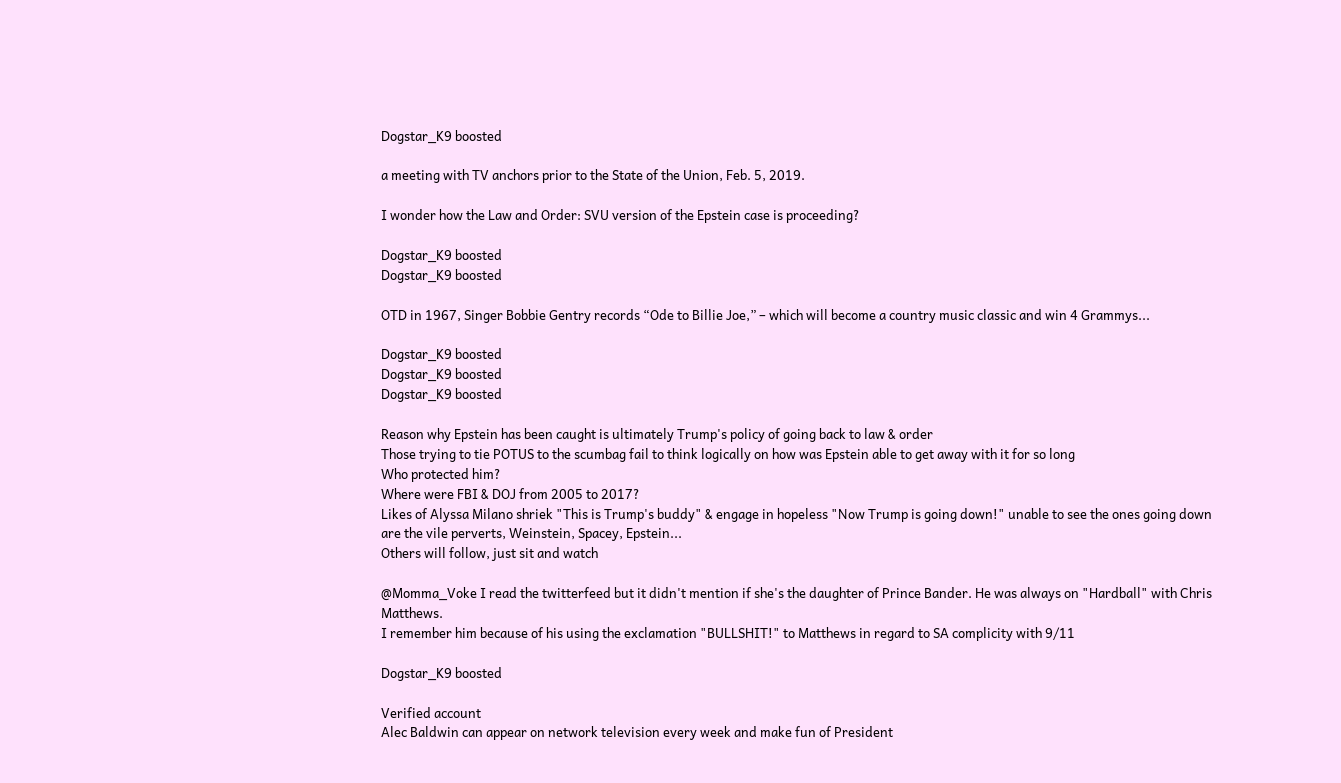Dogstar_K9 boosted

a meeting with TV anchors prior to the State of the Union, Feb. 5, 2019.

I wonder how the Law and Order: SVU version of the Epstein case is proceeding?

Dogstar_K9 boosted
Dogstar_K9 boosted

OTD in 1967, Singer Bobbie Gentry records “Ode to Billie Joe,” – which will become a country music classic and win 4 Grammys...

Dogstar_K9 boosted
Dogstar_K9 boosted
Dogstar_K9 boosted

Reason why Epstein has been caught is ultimately Trump's policy of going back to law & order
Those trying to tie POTUS to the scumbag fail to think logically on how was Epstein able to get away with it for so long
Who protected him?
Where were FBI & DOJ from 2005 to 2017?
Likes of Alyssa Milano shriek "This is Trump's buddy" & engage in hopeless "Now Trump is going down!" unable to see the ones going down are the vile perverts, Weinstein, Spacey, Epstein...
Others will follow, just sit and watch

@Momma_Voke I read the twitterfeed but it didn't mention if she's the daughter of Prince Bander. He was always on "Hardball" with Chris Matthews.
I remember him because of his using the exclamation "BULLSHIT!" to Matthews in regard to SA complicity with 9/11

Dogstar_K9 boosted

Verified account
Alec Baldwin can appear on network television every week and make fun of President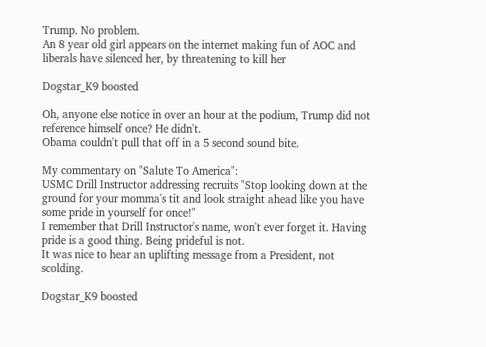Trump. No problem.
An 8 year old girl appears on the internet making fun of AOC and liberals have silenced her, by threatening to kill her

Dogstar_K9 boosted

Oh, anyone else notice in over an hour at the podium, Trump did not reference himself once? He didn't.
Obama couldn't pull that off in a 5 second sound bite.

My commentary on "Salute To America":
USMC Drill Instructor addressing recruits "Stop looking down at the ground for your momma's tit and look straight ahead like you have some pride in yourself for once!"
I remember that Drill Instructor's name, won't ever forget it. Having pride is a good thing. Being prideful is not.
It was nice to hear an uplifting message from a President, not scolding.

Dogstar_K9 boosted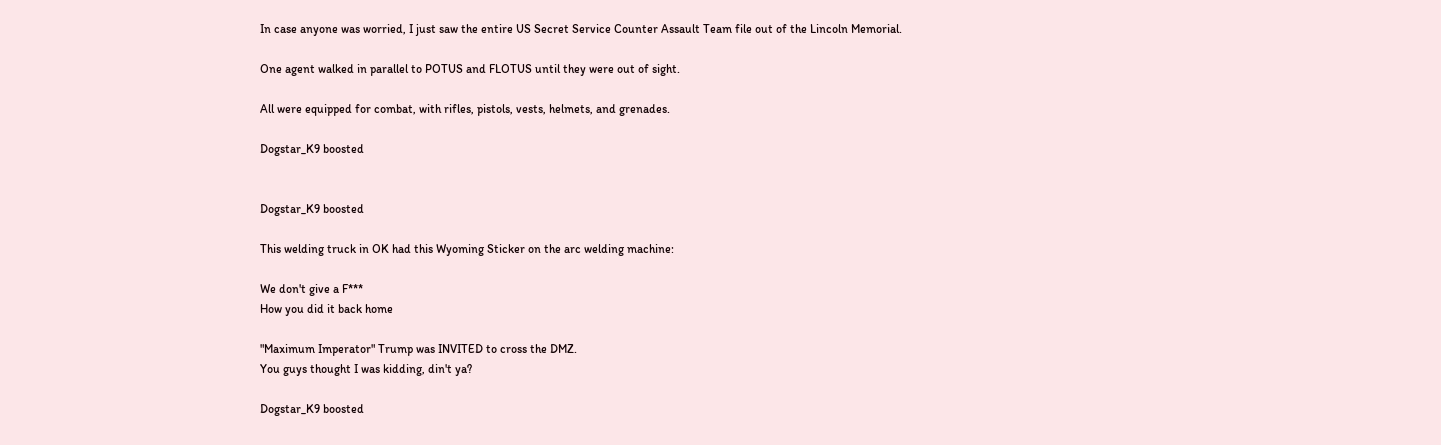In case anyone was worried, I just saw the entire US Secret Service Counter Assault Team file out of the Lincoln Memorial.

One agent walked in parallel to POTUS and FLOTUS until they were out of sight.

All were equipped for combat, with rifles, pistols, vests, helmets, and grenades.

Dogstar_K9 boosted


Dogstar_K9 boosted

This welding truck in OK had this Wyoming Sticker on the arc welding machine:

We don't give a F***
How you did it back home

"Maximum Imperator" Trump was INVITED to cross the DMZ.
You guys thought I was kidding, din't ya?

Dogstar_K9 boosted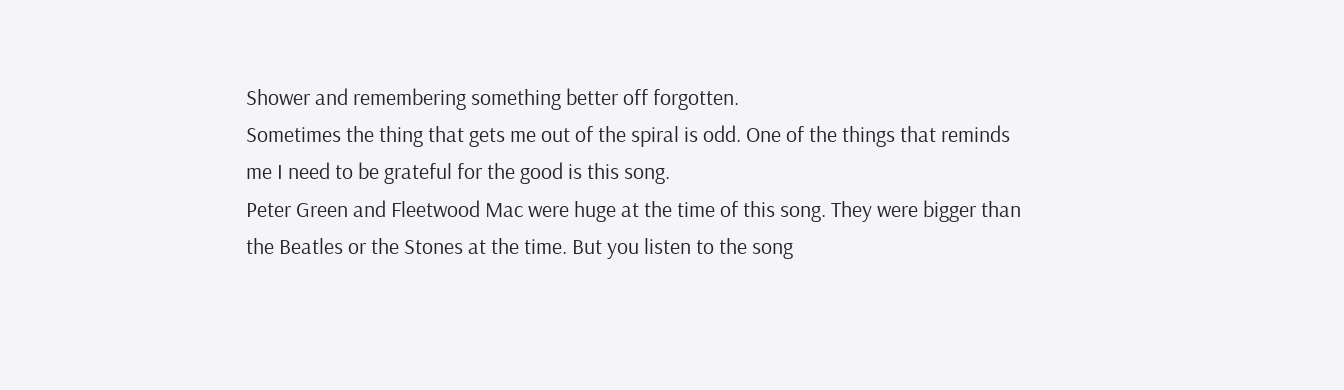Shower and remembering something better off forgotten.
Sometimes the thing that gets me out of the spiral is odd. One of the things that reminds me I need to be grateful for the good is this song.
Peter Green and Fleetwood Mac were huge at the time of this song. They were bigger than the Beatles or the Stones at the time. But you listen to the song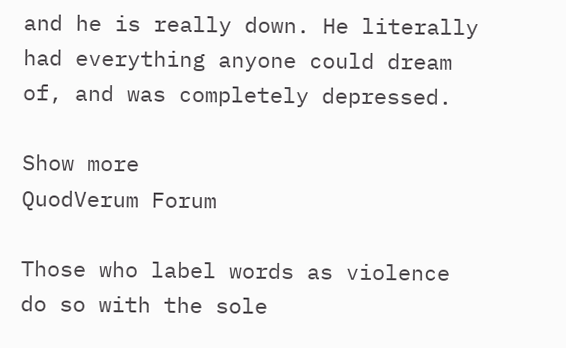and he is really down. He literally had everything anyone could dream of, and was completely depressed.

Show more
QuodVerum Forum

Those who label words as violence do so with the sole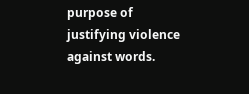purpose of justifying violence against words.